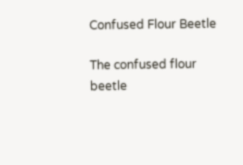Confused Flour Beetle

The confused flour beetle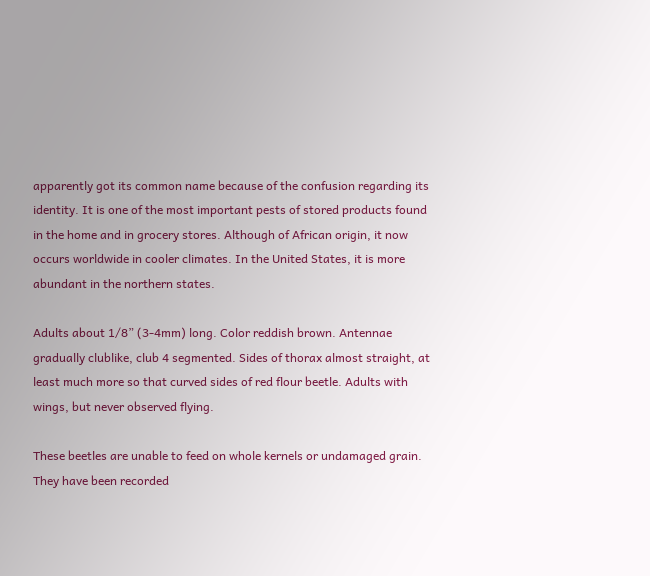apparently got its common name because of the confusion regarding its identity. It is one of the most important pests of stored products found in the home and in grocery stores. Although of African origin, it now occurs worldwide in cooler climates. In the United States, it is more abundant in the northern states.

Adults about 1/8” (3-4mm) long. Color reddish brown. Antennae gradually clublike, club 4 segmented. Sides of thorax almost straight, at least much more so that curved sides of red flour beetle. Adults with wings, but never observed flying.

These beetles are unable to feed on whole kernels or undamaged grain. They have been recorded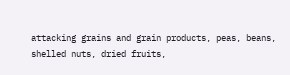attacking grains and grain products, peas, beans, shelled nuts, dried fruits,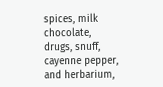spices, milk chocolate, drugs, snuff, cayenne pepper, and herbarium,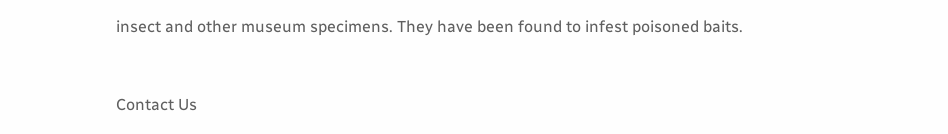insect and other museum specimens. They have been found to infest poisoned baits.


Contact Us